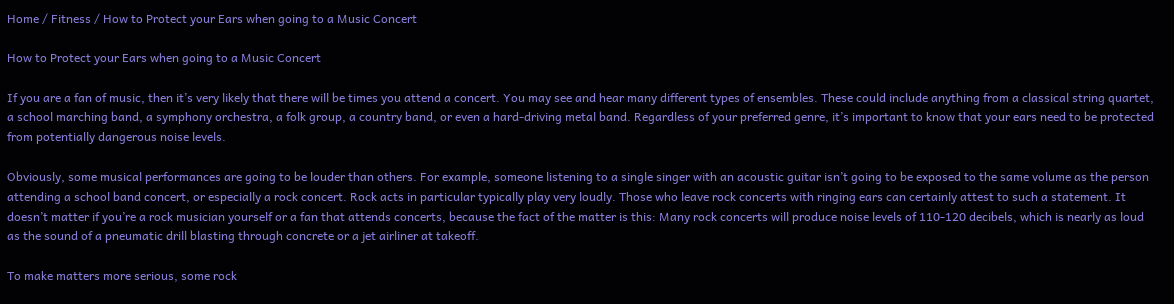Home / Fitness / How to Protect your Ears when going to a Music Concert

How to Protect your Ears when going to a Music Concert

If you are a fan of music, then it’s very likely that there will be times you attend a concert. You may see and hear many different types of ensembles. These could include anything from a classical string quartet, a school marching band, a symphony orchestra, a folk group, a country band, or even a hard-driving metal band. Regardless of your preferred genre, it’s important to know that your ears need to be protected from potentially dangerous noise levels.

Obviously, some musical performances are going to be louder than others. For example, someone listening to a single singer with an acoustic guitar isn’t going to be exposed to the same volume as the person attending a school band concert, or especially a rock concert. Rock acts in particular typically play very loudly. Those who leave rock concerts with ringing ears can certainly attest to such a statement. It doesn’t matter if you’re a rock musician yourself or a fan that attends concerts, because the fact of the matter is this: Many rock concerts will produce noise levels of 110-120 decibels, which is nearly as loud as the sound of a pneumatic drill blasting through concrete or a jet airliner at takeoff.

To make matters more serious, some rock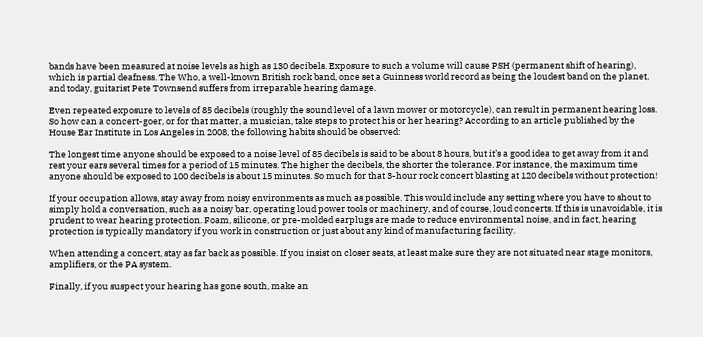bands have been measured at noise levels as high as 130 decibels. Exposure to such a volume will cause PSH (permanent shift of hearing), which is partial deafness. The Who, a well-known British rock band, once set a Guinness world record as being the loudest band on the planet, and today, guitarist Pete Townsend suffers from irreparable hearing damage.

Even repeated exposure to levels of 85 decibels (roughly the sound level of a lawn mower or motorcycle), can result in permanent hearing loss. So how can a concert-goer, or for that matter, a musician, take steps to protect his or her hearing? According to an article published by the House Ear Institute in Los Angeles in 2008, the following habits should be observed:

The longest time anyone should be exposed to a noise level of 85 decibels is said to be about 8 hours, but it’s a good idea to get away from it and rest your ears several times for a period of 15 minutes. The higher the decibels, the shorter the tolerance. For instance, the maximum time anyone should be exposed to 100 decibels is about 15 minutes. So much for that 3-hour rock concert blasting at 120 decibels without protection!

If your occupation allows, stay away from noisy environments as much as possible. This would include any setting where you have to shout to simply hold a conversation, such as a noisy bar, operating loud power tools or machinery, and of course, loud concerts. If this is unavoidable, it is prudent to wear hearing protection. Foam, silicone, or pre-molded earplugs are made to reduce environmental noise, and in fact, hearing protection is typically mandatory if you work in construction or just about any kind of manufacturing facility.

When attending a concert, stay as far back as possible. If you insist on closer seats, at least make sure they are not situated near stage monitors, amplifiers, or the PA system.

Finally, if you suspect your hearing has gone south, make an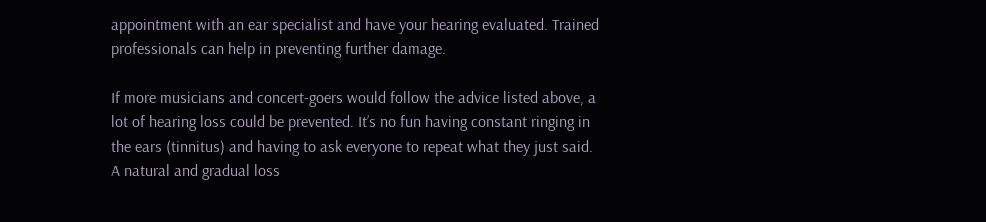appointment with an ear specialist and have your hearing evaluated. Trained professionals can help in preventing further damage.

If more musicians and concert-goers would follow the advice listed above, a lot of hearing loss could be prevented. It’s no fun having constant ringing in the ears (tinnitus) and having to ask everyone to repeat what they just said. A natural and gradual loss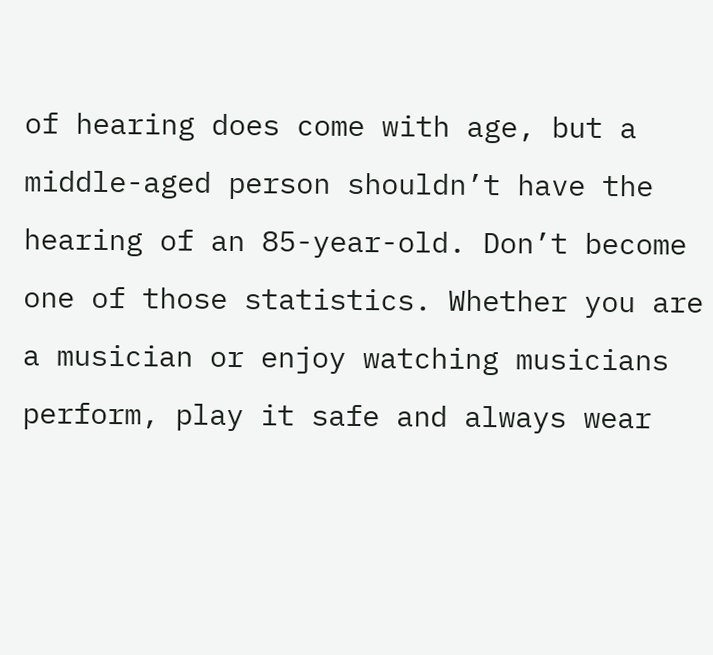of hearing does come with age, but a middle-aged person shouldn’t have the hearing of an 85-year-old. Don’t become one of those statistics. Whether you are a musician or enjoy watching musicians perform, play it safe and always wear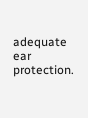adequate ear protection.